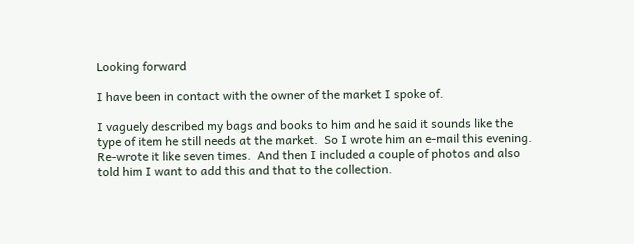Looking forward

I have been in contact with the owner of the market I spoke of.

I vaguely described my bags and books to him and he said it sounds like the type of item he still needs at the market.  So I wrote him an e-mail this evening.  Re-wrote it like seven times.  And then I included a couple of photos and also told him I want to add this and that to the collection.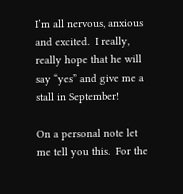I’m all nervous, anxious and excited.  I really, really hope that he will say “yes” and give me a stall in September!

On a personal note let me tell you this.  For the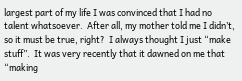largest part of my life I was convinced that I had no talent whatsoever.  After all, my mother told me I didn’t, so it must be true, right?  I always thought I just “make stuff”.  It was very recently that it dawned on me that “making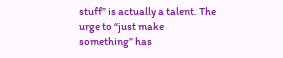stuff” is actually a talent. The urge to “just make something” has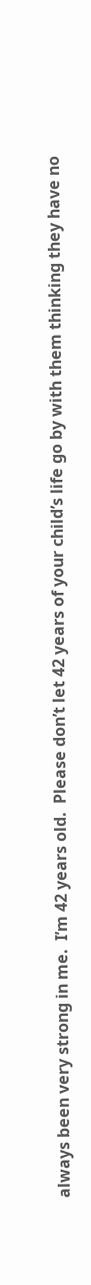always been very strong in me.  I’m 42 years old.  Please don’t let 42 years of your child’s life go by with them thinking they have no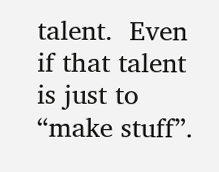talent.  Even if that talent is just to “make stuff”.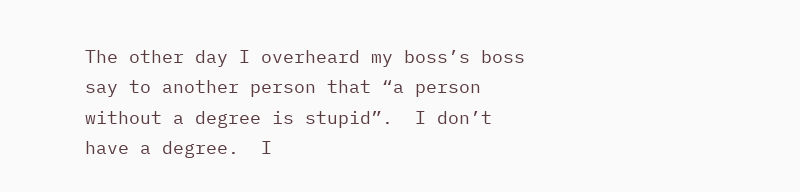The other day I overheard my boss’s boss say to another person that “a person without a degree is stupid”.  I don’t have a degree.  I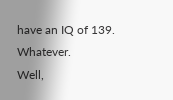have an IQ of 139.  Whatever.
Well,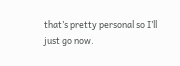that’s pretty personal so I’ll just go now.